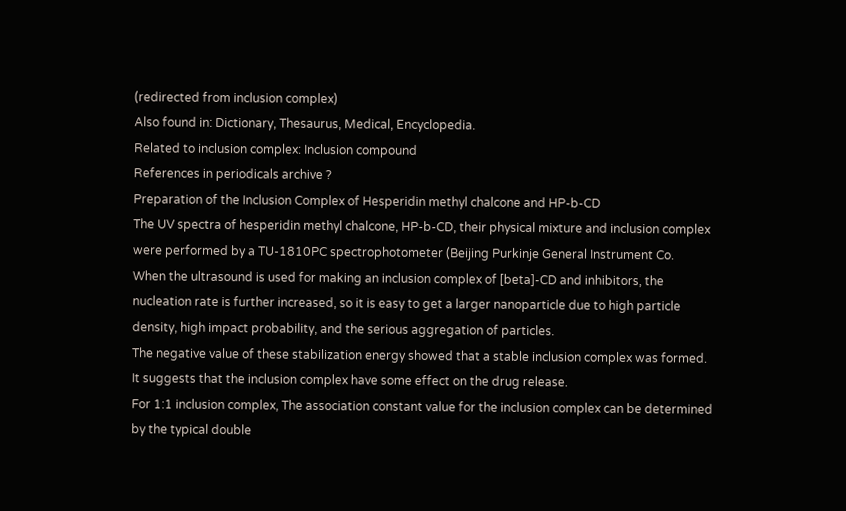(redirected from inclusion complex)
Also found in: Dictionary, Thesaurus, Medical, Encyclopedia.
Related to inclusion complex: Inclusion compound
References in periodicals archive ?
Preparation of the Inclusion Complex of Hesperidin methyl chalcone and HP-b-CD
The UV spectra of hesperidin methyl chalcone, HP-b-CD, their physical mixture and inclusion complex were performed by a TU-1810PC spectrophotometer (Beijing Purkinje General Instrument Co.
When the ultrasound is used for making an inclusion complex of [beta]-CD and inhibitors, the nucleation rate is further increased, so it is easy to get a larger nanoparticle due to high particle density, high impact probability, and the serious aggregation of particles.
The negative value of these stabilization energy showed that a stable inclusion complex was formed.
It suggests that the inclusion complex have some effect on the drug release.
For 1:1 inclusion complex, The association constant value for the inclusion complex can be determined by the typical double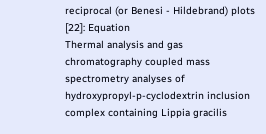reciprocal (or Benesi - Hildebrand) plots [22]: Equation
Thermal analysis and gas chromatography coupled mass spectrometry analyses of hydroxypropyl-p-cyclodextrin inclusion complex containing Lippia gracilis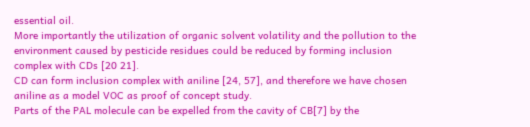essential oil.
More importantly the utilization of organic solvent volatility and the pollution to the environment caused by pesticide residues could be reduced by forming inclusion complex with CDs [20 21].
CD can form inclusion complex with aniline [24, 57], and therefore we have chosen aniline as a model VOC as proof of concept study.
Parts of the PAL molecule can be expelled from the cavity of CB[7] by the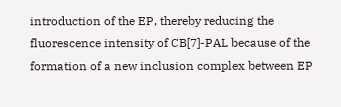introduction of the EP, thereby reducing the fluorescence intensity of CB[7]-PAL because of the formation of a new inclusion complex between EP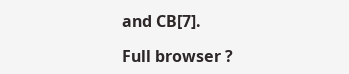and CB[7].

Full browser ?